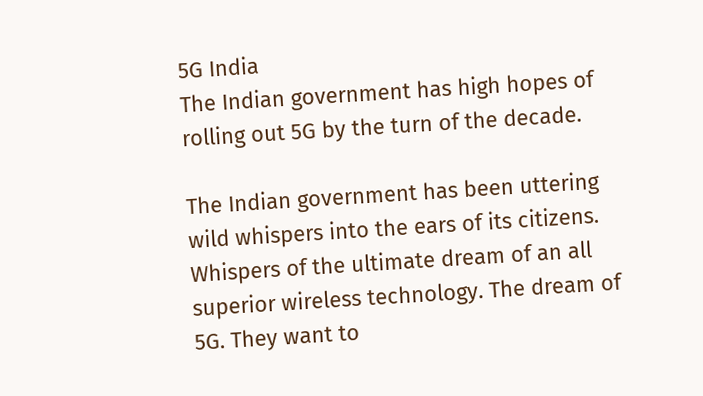5G India
The Indian government has high hopes of rolling out 5G by the turn of the decade.

The Indian government has been uttering wild whispers into the ears of its citizens. Whispers of the ultimate dream of an all superior wireless technology. The dream of 5G. They want to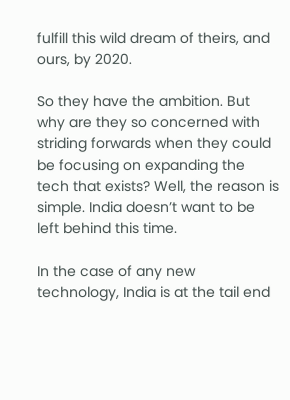fulfill this wild dream of theirs, and ours, by 2020.

So they have the ambition. But why are they so concerned with striding forwards when they could be focusing on expanding the tech that exists? Well, the reason is simple. India doesn’t want to be left behind this time.

In the case of any new technology, India is at the tail end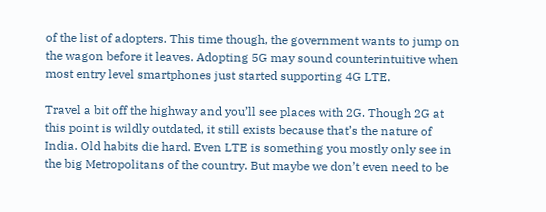of the list of adopters. This time though, the government wants to jump on the wagon before it leaves. Adopting 5G may sound counterintuitive when most entry level smartphones just started supporting 4G LTE.

Travel a bit off the highway and you’ll see places with 2G. Though 2G at this point is wildly outdated, it still exists because that’s the nature of India. Old habits die hard. Even LTE is something you mostly only see in the big Metropolitans of the country. But maybe we don’t even need to be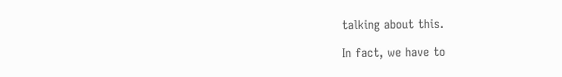talking about this.

In fact, we have to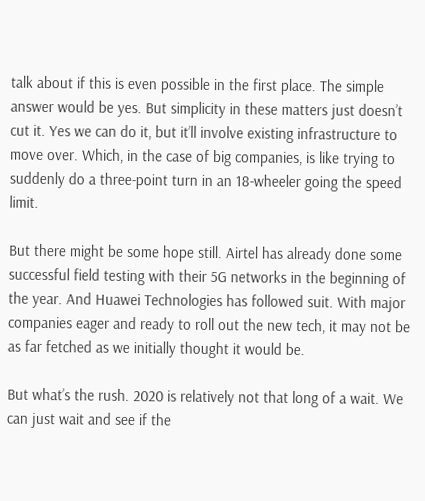talk about if this is even possible in the first place. The simple answer would be yes. But simplicity in these matters just doesn’t cut it. Yes we can do it, but it’ll involve existing infrastructure to move over. Which, in the case of big companies, is like trying to suddenly do a three-point turn in an 18-wheeler going the speed limit.

But there might be some hope still. Airtel has already done some successful field testing with their 5G networks in the beginning of the year. And Huawei Technologies has followed suit. With major companies eager and ready to roll out the new tech, it may not be as far fetched as we initially thought it would be.

But what’s the rush. 2020 is relatively not that long of a wait. We can just wait and see if the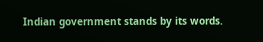Indian government stands by its words.